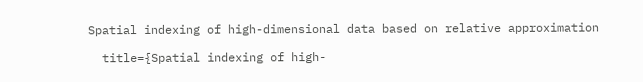Spatial indexing of high-dimensional data based on relative approximation

  title={Spatial indexing of high-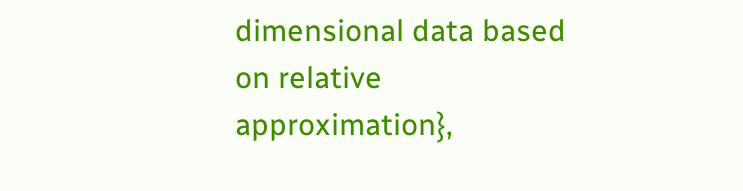dimensional data based on relative approximation},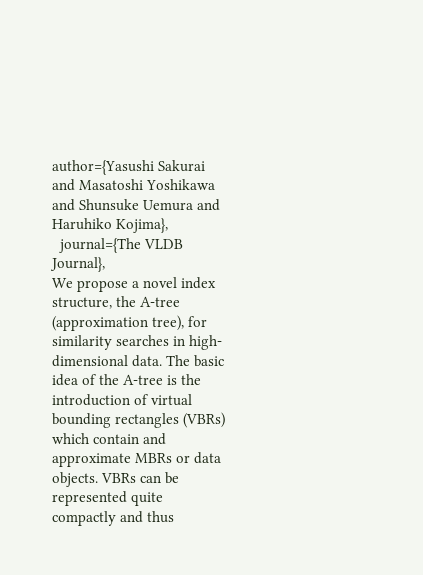author={Yasushi Sakurai and Masatoshi Yoshikawa and Shunsuke Uemura and Haruhiko Kojima},
  journal={The VLDB Journal},
We propose a novel index structure, the A-tree (approximation tree), for similarity searches in high-dimensional data. The basic idea of the A-tree is the introduction of virtual bounding rectangles (VBRs) which contain and approximate MBRs or data objects. VBRs can be represented quite compactly and thus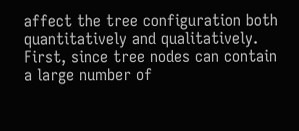affect the tree configuration both quantitatively and qualitatively. First, since tree nodes can contain a large number of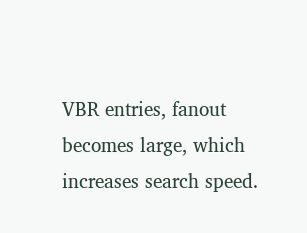VBR entries, fanout becomes large, which increases search speed.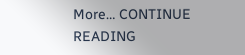More… CONTINUE READING